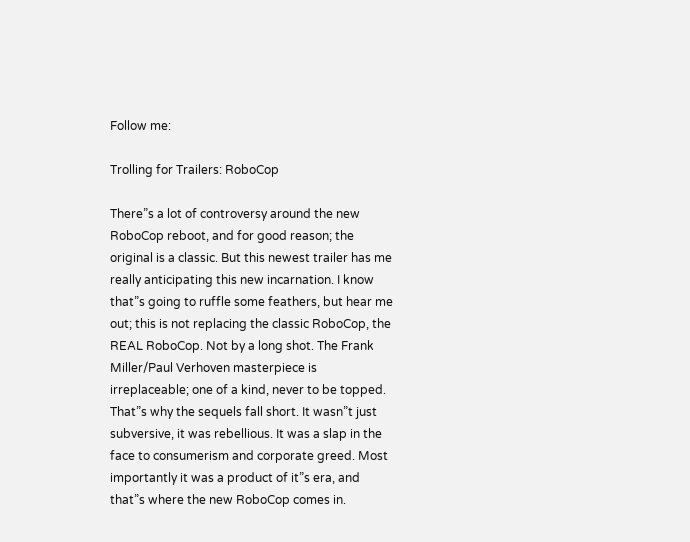Follow me:

Trolling for Trailers: RoboCop

There”s a lot of controversy around the new RoboCop reboot, and for good reason; the original is a classic. But this newest trailer has me really anticipating this new incarnation. I know that”s going to ruffle some feathers, but hear me out; this is not replacing the classic RoboCop, the REAL RoboCop. Not by a long shot. The Frank Miller/Paul Verhoven masterpiece is irreplaceable; one of a kind, never to be topped. That”s why the sequels fall short. It wasn”t just subversive, it was rebellious. It was a slap in the face to consumerism and corporate greed. Most importantly it was a product of it”s era, and that”s where the new RoboCop comes in.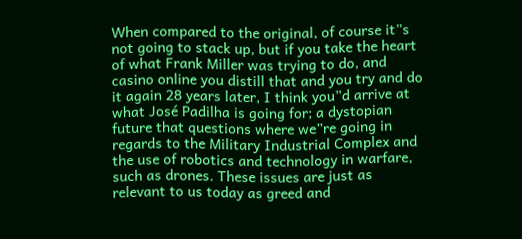When compared to the original, of course it”s not going to stack up, but if you take the heart of what Frank Miller was trying to do, and casino online you distill that and you try and do it again 28 years later, I think you”d arrive at what José Padilha is going for; a dystopian future that questions where we”re going in regards to the Military Industrial Complex and the use of robotics and technology in warfare, such as drones. These issues are just as relevant to us today as greed and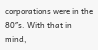corporations were in the 80″s. With that in mind,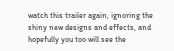watch this trailer again, ignoring the shiny new designs and effects, and hopefully you too will see the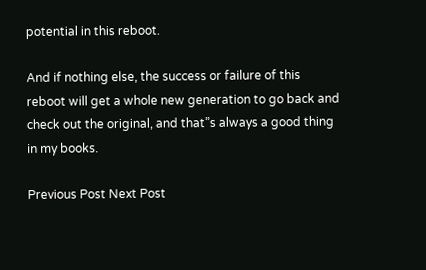potential in this reboot.

And if nothing else, the success or failure of this reboot will get a whole new generation to go back and check out the original, and that”s always a good thing in my books.

Previous Post Next Post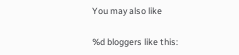You may also like

%d bloggers like this: